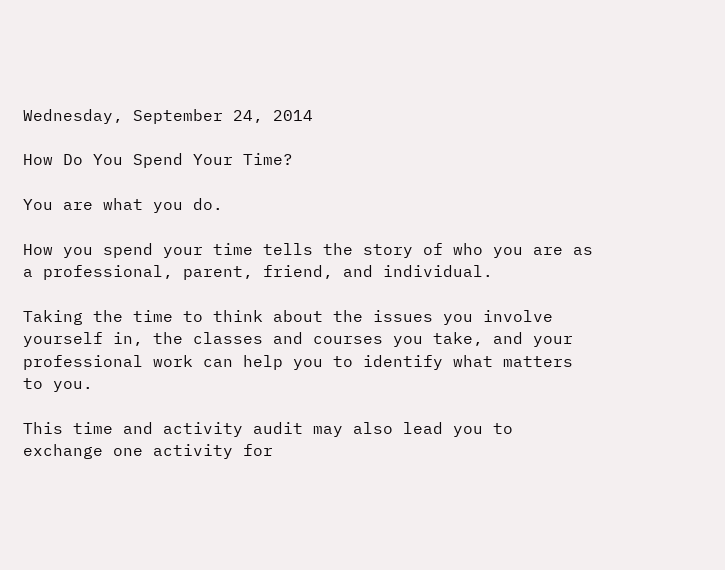Wednesday, September 24, 2014

How Do You Spend Your Time?

You are what you do.

How you spend your time tells the story of who you are as a professional, parent, friend, and individual.

Taking the time to think about the issues you involve yourself in, the classes and courses you take, and your professional work can help you to identify what matters to you.

This time and activity audit may also lead you to exchange one activity for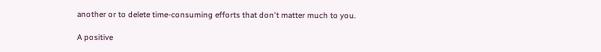another or to delete time-consuming efforts that don't matter much to you.

A positive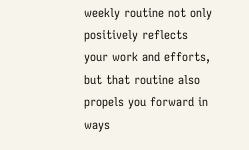weekly routine not only positively reflects your work and efforts, but that routine also propels you forward in ways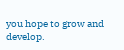you hope to grow and develop.